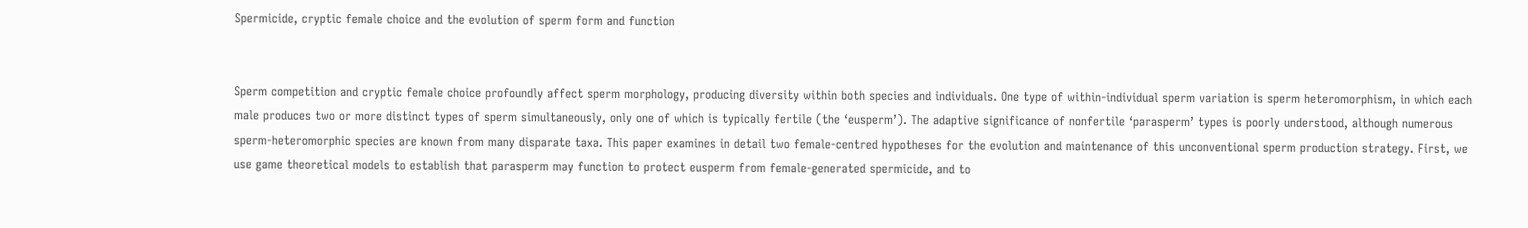Spermicide, cryptic female choice and the evolution of sperm form and function


Sperm competition and cryptic female choice profoundly affect sperm morphology, producing diversity within both species and individuals. One type of within‐individual sperm variation is sperm heteromorphism, in which each male produces two or more distinct types of sperm simultaneously, only one of which is typically fertile (the ‘eusperm’). The adaptive significance of nonfertile ‘parasperm’ types is poorly understood, although numerous sperm‐heteromorphic species are known from many disparate taxa. This paper examines in detail two female‐centred hypotheses for the evolution and maintenance of this unconventional sperm production strategy. First, we use game theoretical models to establish that parasperm may function to protect eusperm from female‐generated spermicide, and to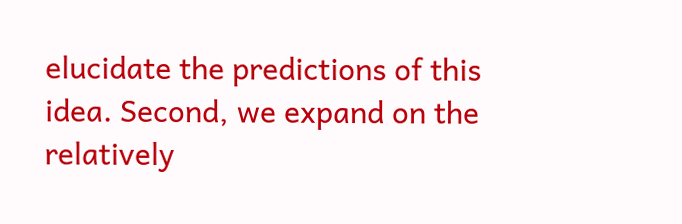elucidate the predictions of this idea. Second, we expand on the relatively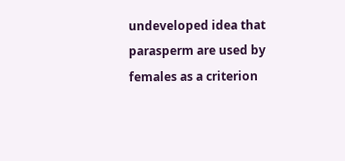undeveloped idea that parasperm are used by females as a criterion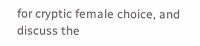for cryptic female choice, and discuss the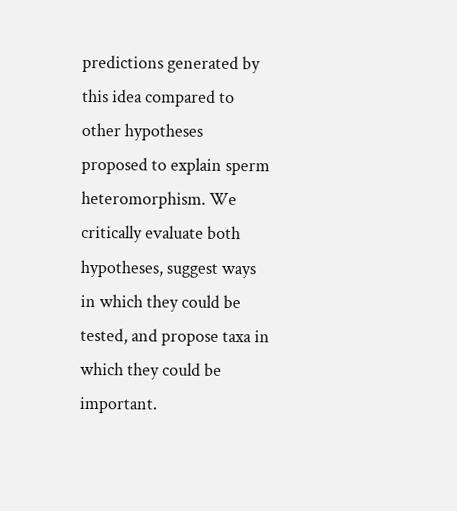predictions generated by this idea compared to other hypotheses proposed to explain sperm heteromorphism. We critically evaluate both hypotheses, suggest ways in which they could be tested, and propose taxa in which they could be important.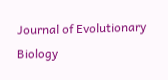Journal of Evolutionary Biology